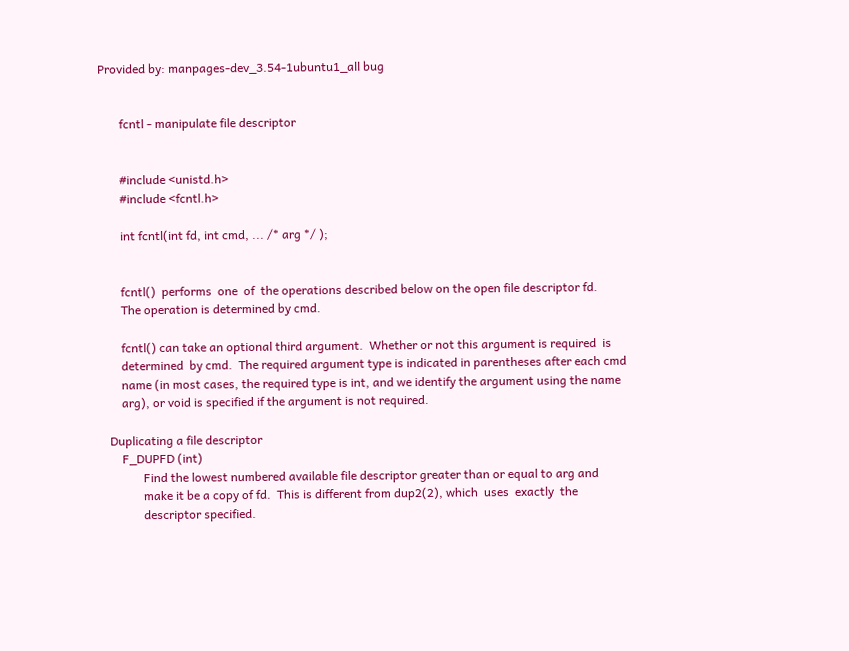Provided by: manpages-dev_3.54-1ubuntu1_all bug


       fcntl - manipulate file descriptor


       #include <unistd.h>
       #include <fcntl.h>

       int fcntl(int fd, int cmd, ... /* arg */ );


       fcntl()  performs  one  of  the operations described below on the open file descriptor fd.
       The operation is determined by cmd.

       fcntl() can take an optional third argument.  Whether or not this argument is required  is
       determined  by cmd.  The required argument type is indicated in parentheses after each cmd
       name (in most cases, the required type is int, and we identify the argument using the name
       arg), or void is specified if the argument is not required.

   Duplicating a file descriptor
       F_DUPFD (int)
              Find the lowest numbered available file descriptor greater than or equal to arg and
              make it be a copy of fd.  This is different from dup2(2), which  uses  exactly  the
              descriptor specified.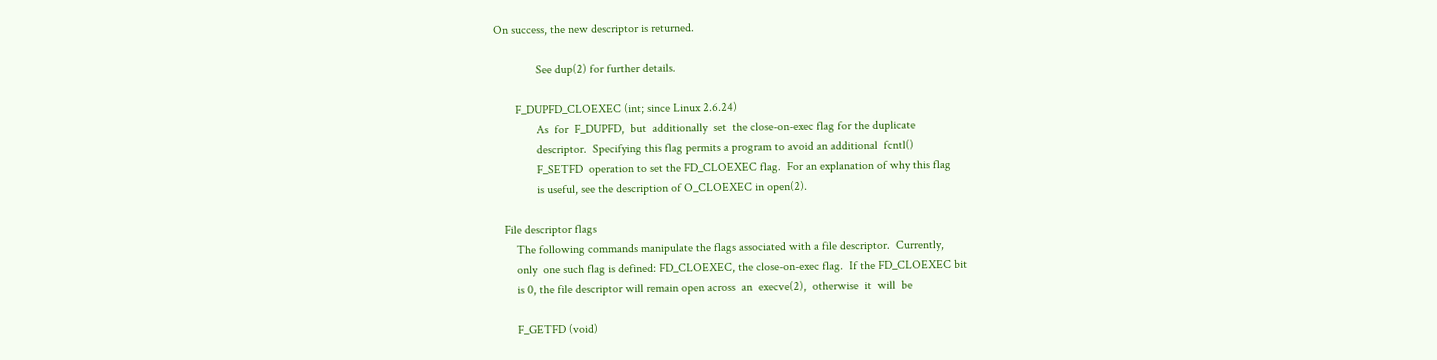On success, the new descriptor is returned.

              See dup(2) for further details.

       F_DUPFD_CLOEXEC (int; since Linux 2.6.24)
              As  for  F_DUPFD,  but  additionally  set  the close-on-exec flag for the duplicate
              descriptor.  Specifying this flag permits a program to avoid an additional  fcntl()
              F_SETFD  operation to set the FD_CLOEXEC flag.  For an explanation of why this flag
              is useful, see the description of O_CLOEXEC in open(2).

   File descriptor flags
       The following commands manipulate the flags associated with a file descriptor.  Currently,
       only  one such flag is defined: FD_CLOEXEC, the close-on-exec flag.  If the FD_CLOEXEC bit
       is 0, the file descriptor will remain open across  an  execve(2),  otherwise  it  will  be

       F_GETFD (void)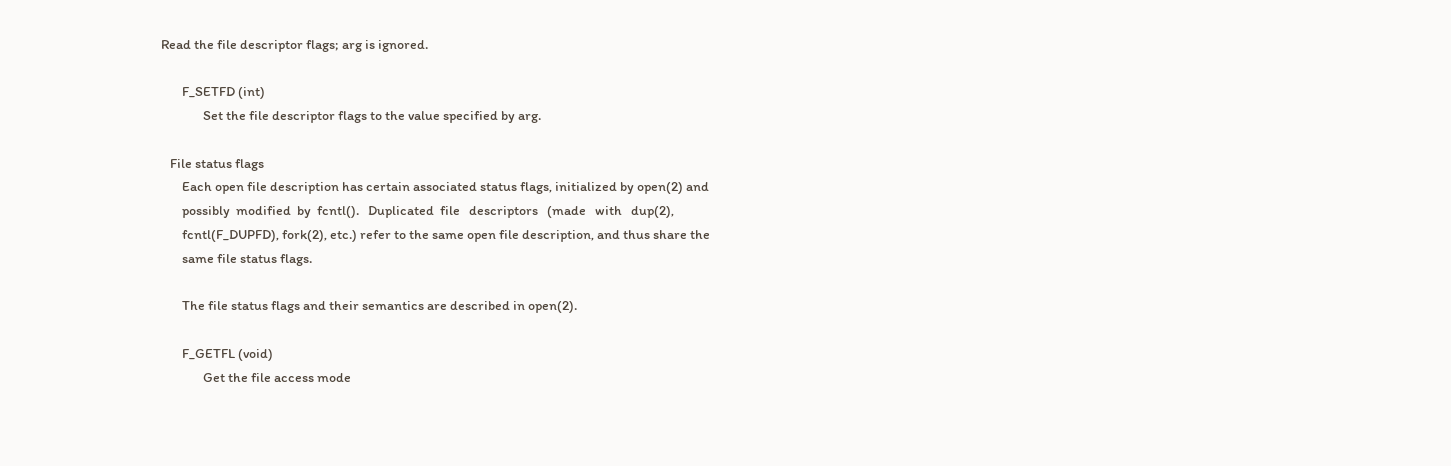Read the file descriptor flags; arg is ignored.

       F_SETFD (int)
              Set the file descriptor flags to the value specified by arg.

   File status flags
       Each open file description has certain associated status flags, initialized by open(2) and
       possibly  modified  by  fcntl().   Duplicated  file   descriptors   (made   with   dup(2),
       fcntl(F_DUPFD), fork(2), etc.) refer to the same open file description, and thus share the
       same file status flags.

       The file status flags and their semantics are described in open(2).

       F_GETFL (void)
              Get the file access mode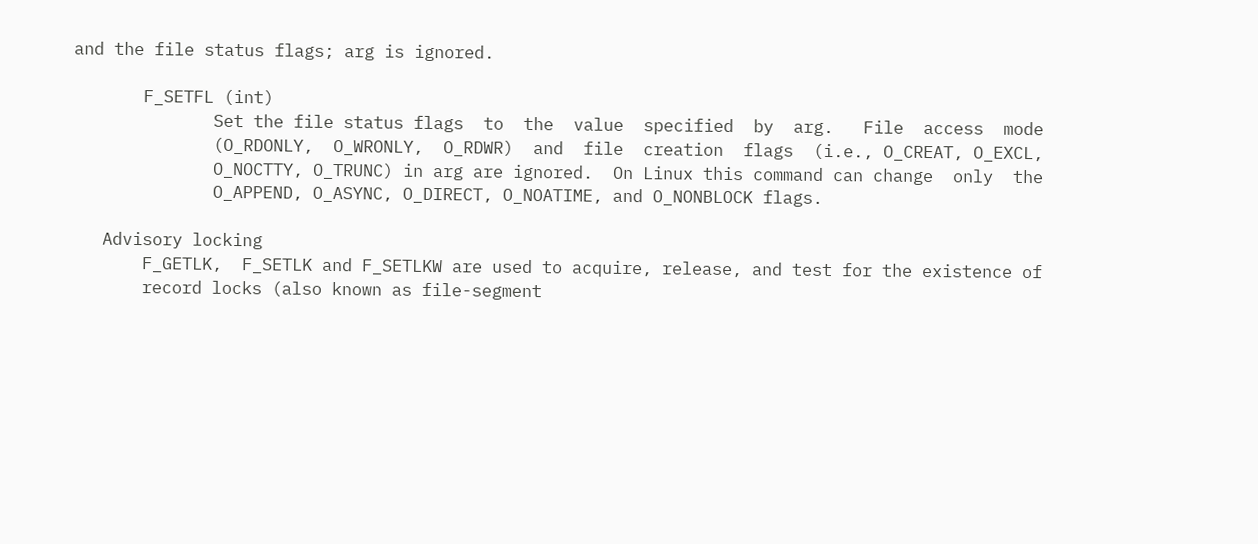and the file status flags; arg is ignored.

       F_SETFL (int)
              Set the file status flags  to  the  value  specified  by  arg.   File  access  mode
              (O_RDONLY,  O_WRONLY,  O_RDWR)  and  file  creation  flags  (i.e., O_CREAT, O_EXCL,
              O_NOCTTY, O_TRUNC) in arg are ignored.  On Linux this command can change  only  the
              O_APPEND, O_ASYNC, O_DIRECT, O_NOATIME, and O_NONBLOCK flags.

   Advisory locking
       F_GETLK,  F_SETLK and F_SETLKW are used to acquire, release, and test for the existence of
       record locks (also known as file-segment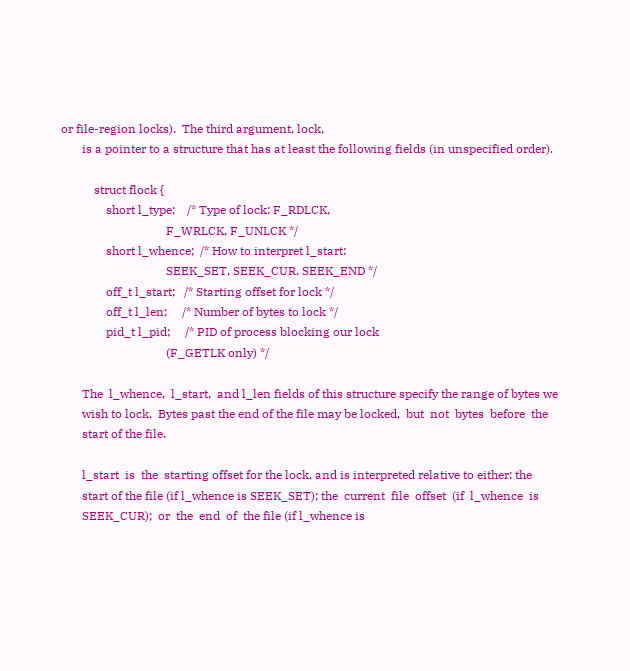or file-region locks).  The third argument, lock,
       is a pointer to a structure that has at least the following fields (in unspecified order).

           struct flock {
               short l_type;    /* Type of lock: F_RDLCK,
                                   F_WRLCK, F_UNLCK */
               short l_whence;  /* How to interpret l_start:
                                   SEEK_SET, SEEK_CUR, SEEK_END */
               off_t l_start;   /* Starting offset for lock */
               off_t l_len;     /* Number of bytes to lock */
               pid_t l_pid;     /* PID of process blocking our lock
                                   (F_GETLK only) */

       The  l_whence,  l_start,  and l_len fields of this structure specify the range of bytes we
       wish to lock.  Bytes past the end of the file may be locked,  but  not  bytes  before  the
       start of the file.

       l_start  is  the  starting offset for the lock, and is interpreted relative to either: the
       start of the file (if l_whence is SEEK_SET); the  current  file  offset  (if  l_whence  is
       SEEK_CUR);  or  the  end  of  the file (if l_whence is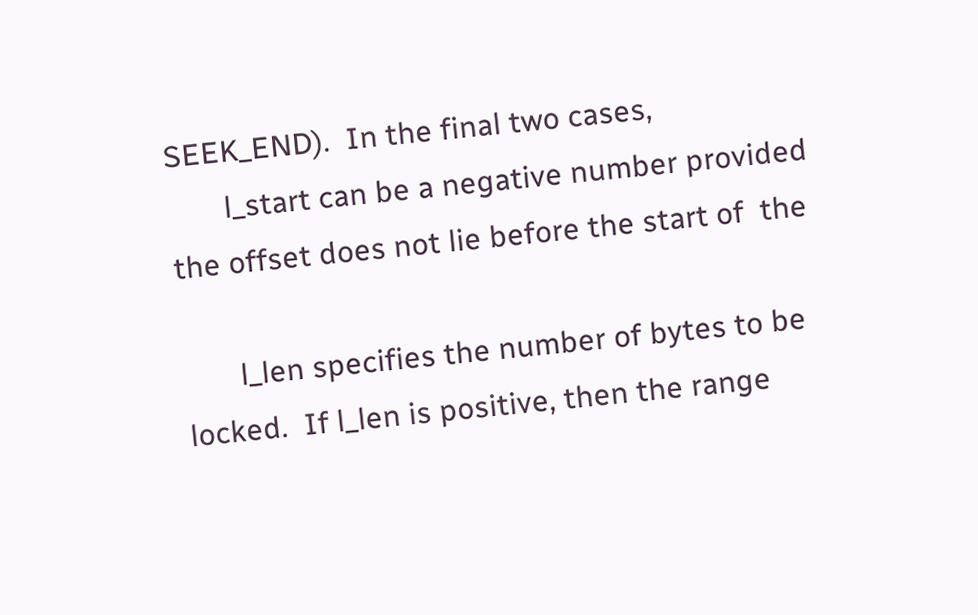SEEK_END).  In the final two cases,
       l_start can be a negative number provided the offset does not lie before the start of  the

       l_len specifies the number of bytes to be locked.  If l_len is positive, then the range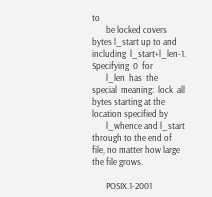to
       be locked covers bytes l_start up to and  including  l_start+l_len-1.   Specifying  0  for
       l_len  has  the  special  meaning:  lock  all  bytes starting at the location specified by
       l_whence and l_start through to the end of file, no matter how large the file grows.

       POSIX.1-2001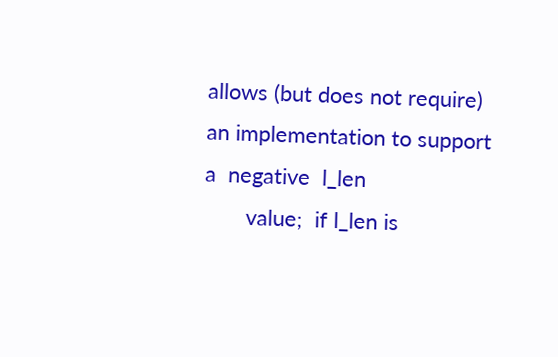allows (but does not require) an implementation to support a  negative  l_len
       value;  if l_len is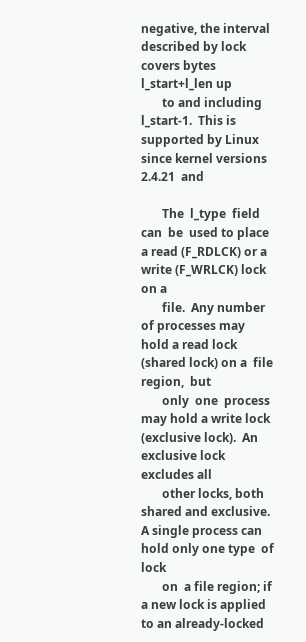negative, the interval described by lock covers bytes l_start+l_len up
       to and including l_start-1.  This is supported by Linux since kernel versions  2.4.21  and

       The  l_type  field  can  be  used to place a read (F_RDLCK) or a write (F_WRLCK) lock on a
       file.  Any number of processes may hold a read lock (shared lock) on a  file  region,  but
       only  one  process may hold a write lock (exclusive lock).  An exclusive lock excludes all
       other locks, both shared and exclusive.  A single process can hold only one type  of  lock
       on  a file region; if a new lock is applied to an already-locked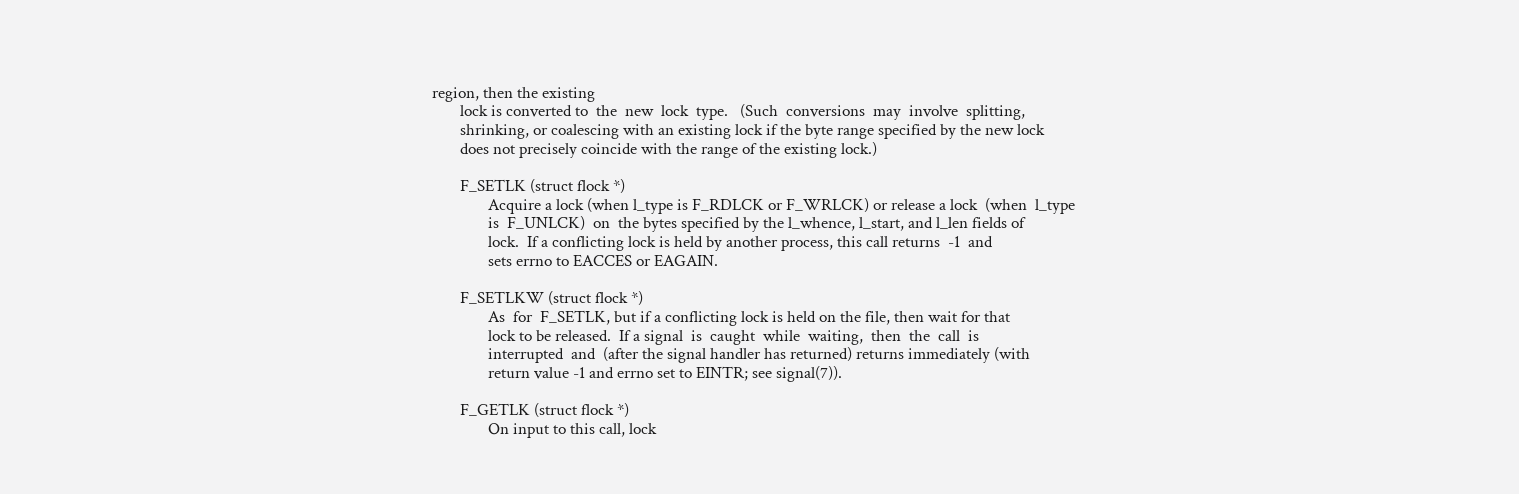region, then the existing
       lock is converted to  the  new  lock  type.   (Such  conversions  may  involve  splitting,
       shrinking, or coalescing with an existing lock if the byte range specified by the new lock
       does not precisely coincide with the range of the existing lock.)

       F_SETLK (struct flock *)
              Acquire a lock (when l_type is F_RDLCK or F_WRLCK) or release a lock  (when  l_type
              is  F_UNLCK)  on  the bytes specified by the l_whence, l_start, and l_len fields of
              lock.  If a conflicting lock is held by another process, this call returns  -1  and
              sets errno to EACCES or EAGAIN.

       F_SETLKW (struct flock *)
              As  for  F_SETLK, but if a conflicting lock is held on the file, then wait for that
              lock to be released.  If a signal  is  caught  while  waiting,  then  the  call  is
              interrupted  and  (after the signal handler has returned) returns immediately (with
              return value -1 and errno set to EINTR; see signal(7)).

       F_GETLK (struct flock *)
              On input to this call, lock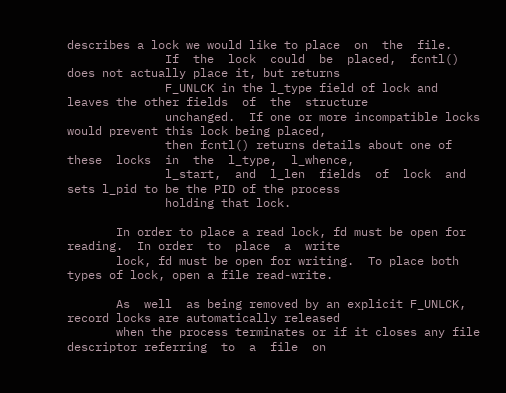describes a lock we would like to place  on  the  file.
              If  the  lock  could  be  placed,  fcntl()  does not actually place it, but returns
              F_UNLCK in the l_type field of lock and leaves the other fields  of  the  structure
              unchanged.  If one or more incompatible locks would prevent this lock being placed,
              then fcntl() returns details about one of these  locks  in  the  l_type,  l_whence,
              l_start,  and  l_len  fields  of  lock  and sets l_pid to be the PID of the process
              holding that lock.

       In order to place a read lock, fd must be open for reading.  In order  to  place  a  write
       lock, fd must be open for writing.  To place both types of lock, open a file read-write.

       As  well  as being removed by an explicit F_UNLCK, record locks are automatically released
       when the process terminates or if it closes any file descriptor referring  to  a  file  on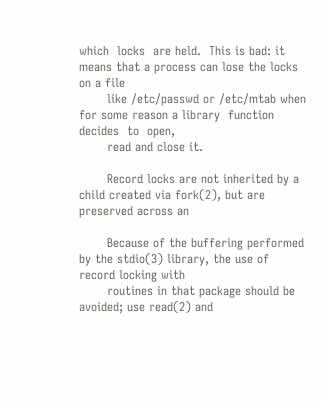which  locks  are held.  This is bad: it means that a process can lose the locks on a file
       like /etc/passwd or /etc/mtab when for some reason a library  function  decides  to  open,
       read and close it.

       Record locks are not inherited by a child created via fork(2), but are preserved across an

       Because of the buffering performed by the stdio(3) library, the use of record locking with
       routines in that package should be avoided; use read(2) and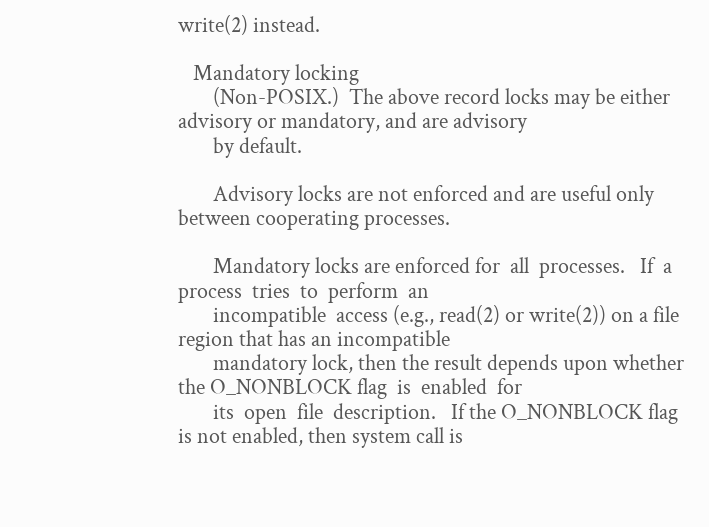write(2) instead.

   Mandatory locking
       (Non-POSIX.)  The above record locks may be either advisory or mandatory, and are advisory
       by default.

       Advisory locks are not enforced and are useful only between cooperating processes.

       Mandatory locks are enforced for  all  processes.   If  a  process  tries  to  perform  an
       incompatible  access (e.g., read(2) or write(2)) on a file region that has an incompatible
       mandatory lock, then the result depends upon whether the O_NONBLOCK flag  is  enabled  for
       its  open  file  description.   If the O_NONBLOCK flag is not enabled, then system call is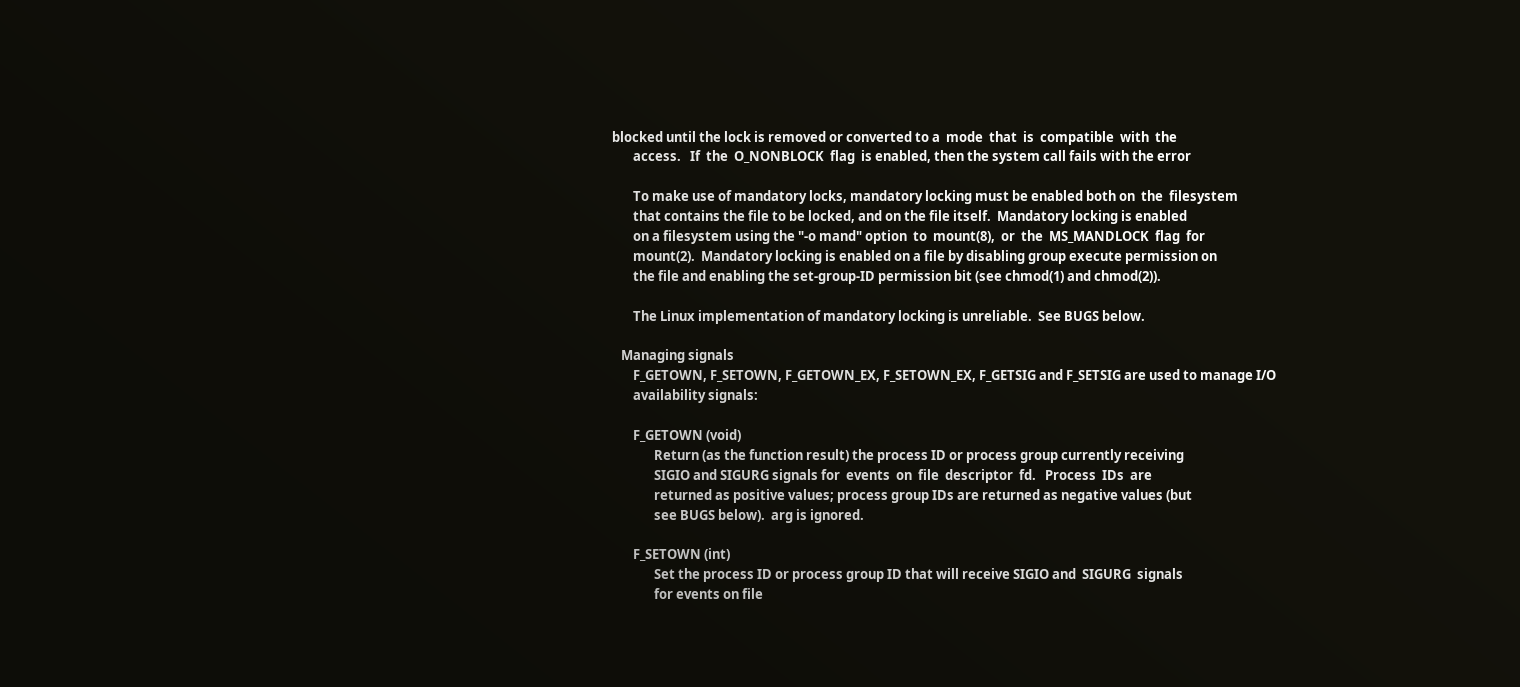blocked until the lock is removed or converted to a  mode  that  is  compatible  with  the
       access.   If  the  O_NONBLOCK  flag  is enabled, then the system call fails with the error

       To make use of mandatory locks, mandatory locking must be enabled both on  the  filesystem
       that contains the file to be locked, and on the file itself.  Mandatory locking is enabled
       on a filesystem using the "-o mand" option  to  mount(8),  or  the  MS_MANDLOCK  flag  for
       mount(2).  Mandatory locking is enabled on a file by disabling group execute permission on
       the file and enabling the set-group-ID permission bit (see chmod(1) and chmod(2)).

       The Linux implementation of mandatory locking is unreliable.  See BUGS below.

   Managing signals
       F_GETOWN, F_SETOWN, F_GETOWN_EX, F_SETOWN_EX, F_GETSIG and F_SETSIG are used to manage I/O
       availability signals:

       F_GETOWN (void)
              Return (as the function result) the process ID or process group currently receiving
              SIGIO and SIGURG signals for  events  on  file  descriptor  fd.   Process  IDs  are
              returned as positive values; process group IDs are returned as negative values (but
              see BUGS below).  arg is ignored.

       F_SETOWN (int)
              Set the process ID or process group ID that will receive SIGIO and  SIGURG  signals
              for events on file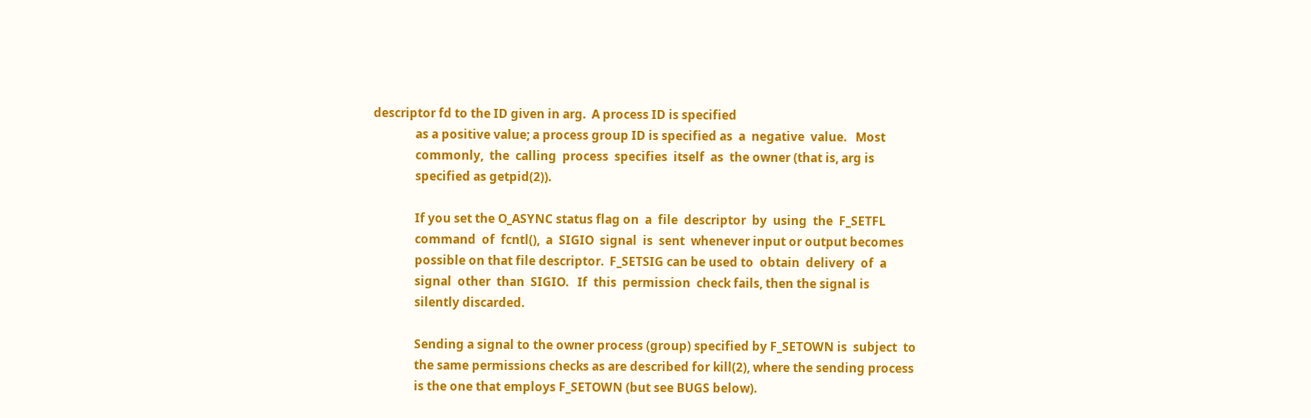descriptor fd to the ID given in arg.  A process ID is specified
              as a positive value; a process group ID is specified as  a  negative  value.   Most
              commonly,  the  calling  process  specifies  itself  as  the owner (that is, arg is
              specified as getpid(2)).

              If you set the O_ASYNC status flag on  a  file  descriptor  by  using  the  F_SETFL
              command  of  fcntl(),  a  SIGIO  signal  is  sent  whenever input or output becomes
              possible on that file descriptor.  F_SETSIG can be used to  obtain  delivery  of  a
              signal  other  than  SIGIO.   If  this  permission  check fails, then the signal is
              silently discarded.

              Sending a signal to the owner process (group) specified by F_SETOWN is  subject  to
              the same permissions checks as are described for kill(2), where the sending process
              is the one that employs F_SETOWN (but see BUGS below).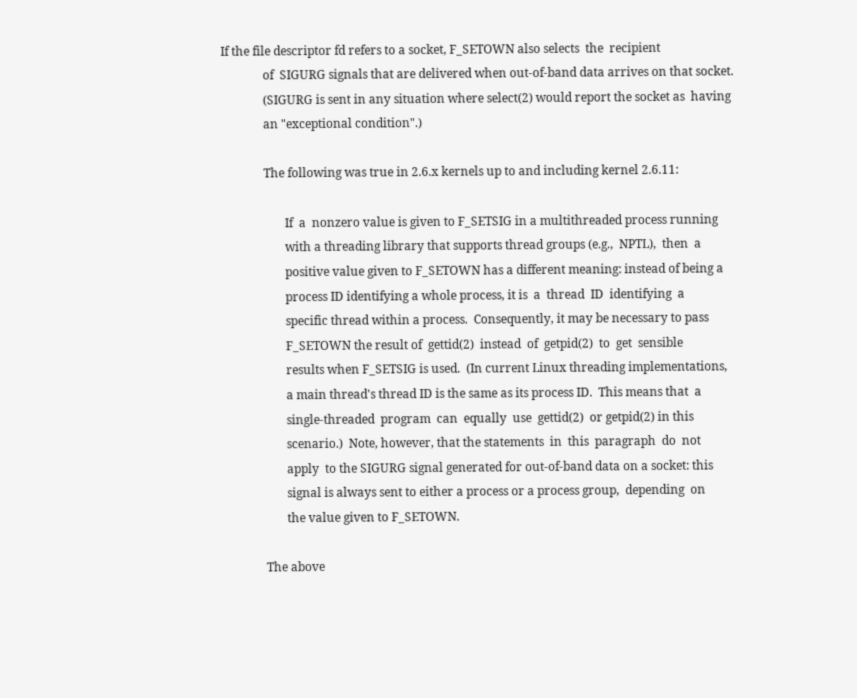If the file descriptor fd refers to a socket, F_SETOWN also selects  the  recipient
              of  SIGURG signals that are delivered when out-of-band data arrives on that socket.
              (SIGURG is sent in any situation where select(2) would report the socket as  having
              an "exceptional condition".)

              The following was true in 2.6.x kernels up to and including kernel 2.6.11:

                     If  a  nonzero value is given to F_SETSIG in a multithreaded process running
                     with a threading library that supports thread groups (e.g.,  NPTL),  then  a
                     positive value given to F_SETOWN has a different meaning: instead of being a
                     process ID identifying a whole process, it is  a  thread  ID  identifying  a
                     specific thread within a process.  Consequently, it may be necessary to pass
                     F_SETOWN the result of  gettid(2)  instead  of  getpid(2)  to  get  sensible
                     results when F_SETSIG is used.  (In current Linux threading implementations,
                     a main thread's thread ID is the same as its process ID.  This means that  a
                     single-threaded  program  can  equally  use  gettid(2)  or getpid(2) in this
                     scenario.)  Note, however, that the statements  in  this  paragraph  do  not
                     apply  to the SIGURG signal generated for out-of-band data on a socket: this
                     signal is always sent to either a process or a process group,  depending  on
                     the value given to F_SETOWN.

              The above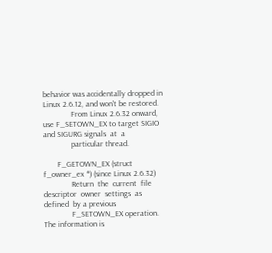behavior was accidentally dropped in Linux 2.6.12, and won't be restored.
              From Linux 2.6.32 onward, use F_SETOWN_EX to target SIGIO and SIGURG signals  at  a
              particular thread.

       F_GETOWN_EX (struct f_owner_ex *) (since Linux 2.6.32)
              Return  the  current  file  descriptor  owner  settings  as  defined  by a previous
              F_SETOWN_EX operation.  The information is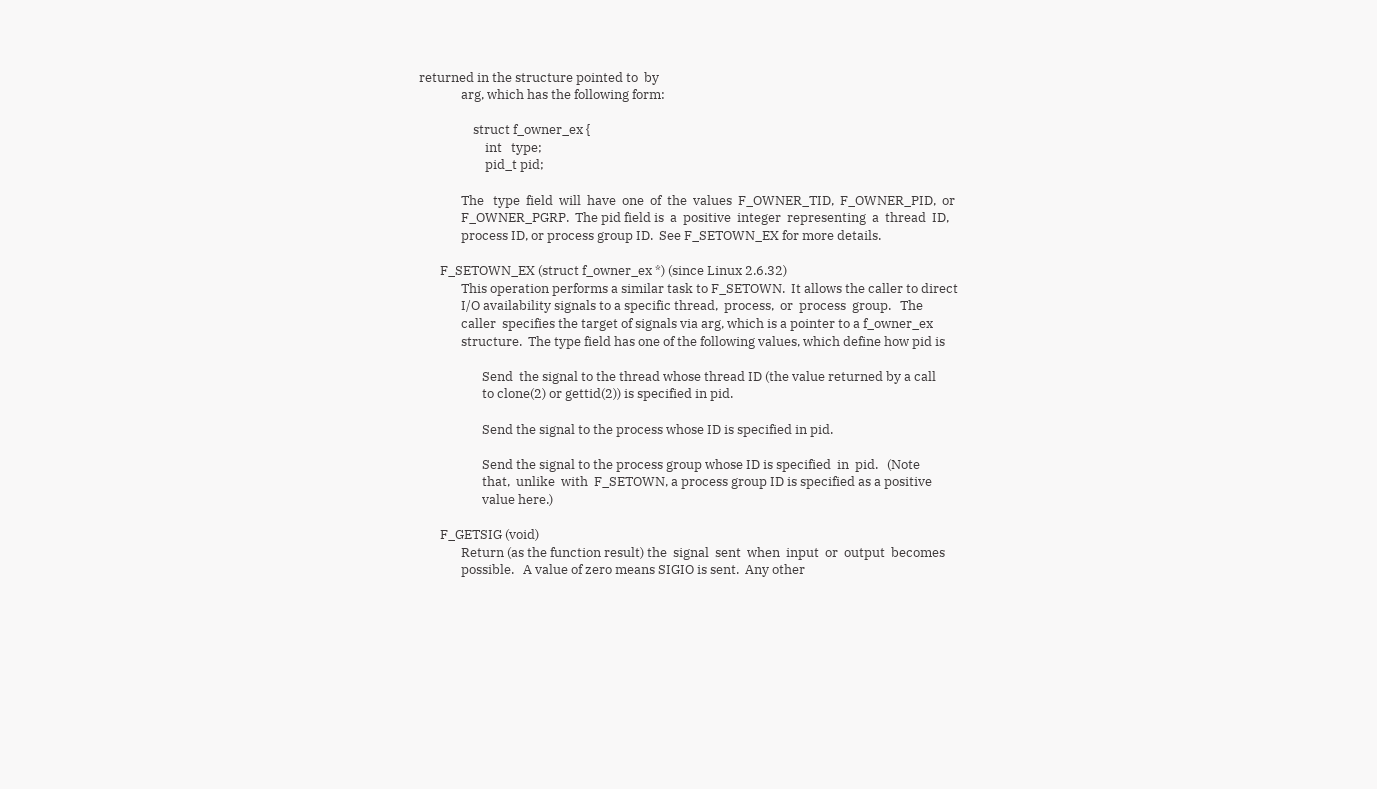returned in the structure pointed to  by
              arg, which has the following form:

                  struct f_owner_ex {
                      int   type;
                      pid_t pid;

              The   type  field  will  have  one  of  the  values  F_OWNER_TID,  F_OWNER_PID,  or
              F_OWNER_PGRP.  The pid field is  a  positive  integer  representing  a  thread  ID,
              process ID, or process group ID.  See F_SETOWN_EX for more details.

       F_SETOWN_EX (struct f_owner_ex *) (since Linux 2.6.32)
              This operation performs a similar task to F_SETOWN.  It allows the caller to direct
              I/O availability signals to a specific thread,  process,  or  process  group.   The
              caller  specifies the target of signals via arg, which is a pointer to a f_owner_ex
              structure.  The type field has one of the following values, which define how pid is

                     Send  the signal to the thread whose thread ID (the value returned by a call
                     to clone(2) or gettid(2)) is specified in pid.

                     Send the signal to the process whose ID is specified in pid.

                     Send the signal to the process group whose ID is specified  in  pid.   (Note
                     that,  unlike  with  F_SETOWN, a process group ID is specified as a positive
                     value here.)

       F_GETSIG (void)
              Return (as the function result) the  signal  sent  when  input  or  output  becomes
              possible.   A value of zero means SIGIO is sent.  Any other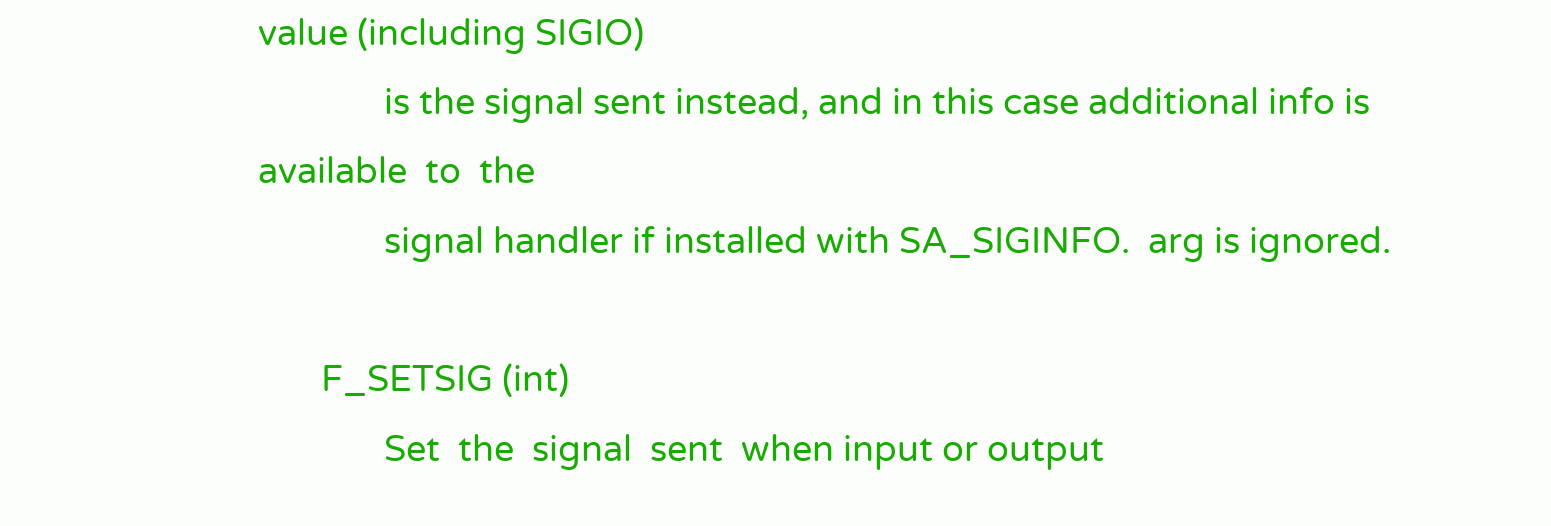value (including SIGIO)
              is the signal sent instead, and in this case additional info is  available  to  the
              signal handler if installed with SA_SIGINFO.  arg is ignored.

       F_SETSIG (int)
              Set  the  signal  sent  when input or output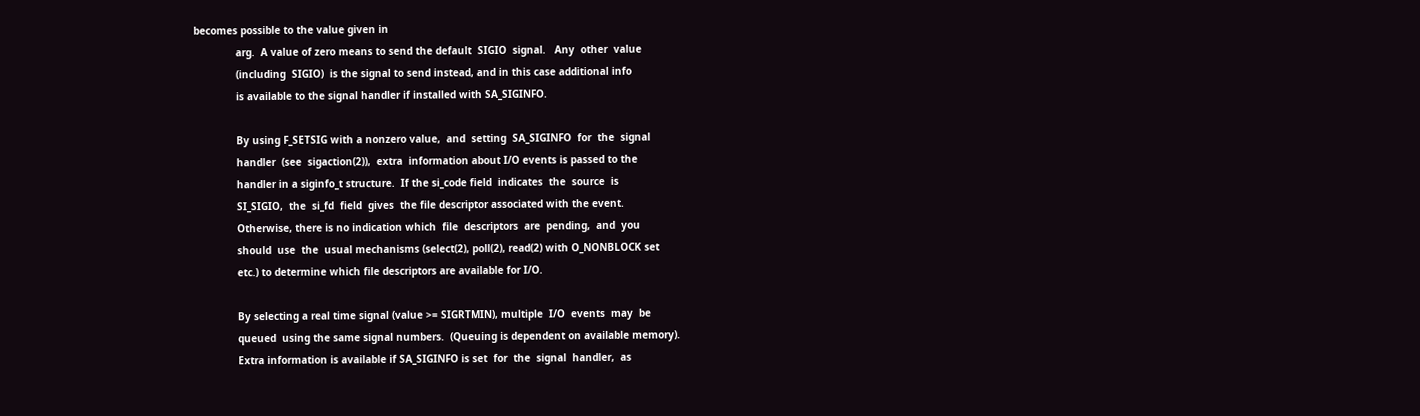becomes possible to the value given in
              arg.  A value of zero means to send the default  SIGIO  signal.   Any  other  value
              (including  SIGIO)  is the signal to send instead, and in this case additional info
              is available to the signal handler if installed with SA_SIGINFO.

              By using F_SETSIG with a nonzero value,  and  setting  SA_SIGINFO  for  the  signal
              handler  (see  sigaction(2)),  extra  information about I/O events is passed to the
              handler in a siginfo_t structure.  If the si_code field  indicates  the  source  is
              SI_SIGIO,  the  si_fd  field  gives  the file descriptor associated with the event.
              Otherwise, there is no indication which  file  descriptors  are  pending,  and  you
              should  use  the  usual mechanisms (select(2), poll(2), read(2) with O_NONBLOCK set
              etc.) to determine which file descriptors are available for I/O.

              By selecting a real time signal (value >= SIGRTMIN), multiple  I/O  events  may  be
              queued  using the same signal numbers.  (Queuing is dependent on available memory).
              Extra information is available if SA_SIGINFO is set  for  the  signal  handler,  as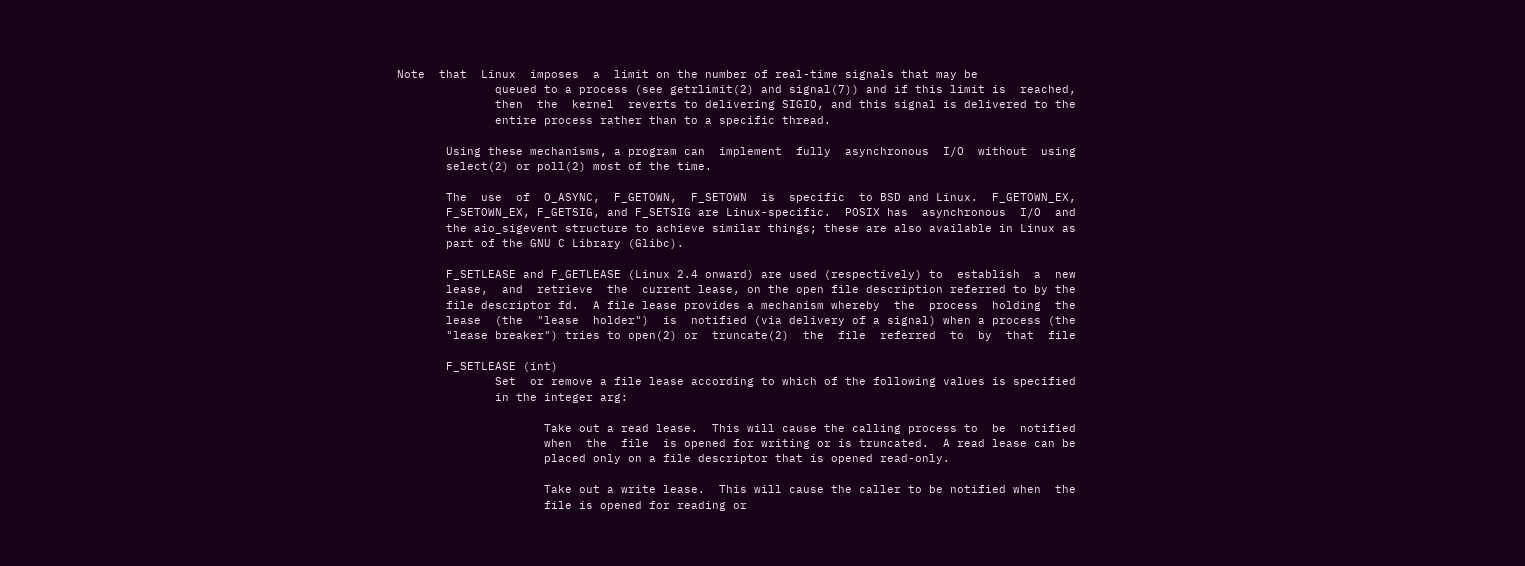Note  that  Linux  imposes  a  limit on the number of real-time signals that may be
              queued to a process (see getrlimit(2) and signal(7)) and if this limit is  reached,
              then  the  kernel  reverts to delivering SIGIO, and this signal is delivered to the
              entire process rather than to a specific thread.

       Using these mechanisms, a program can  implement  fully  asynchronous  I/O  without  using
       select(2) or poll(2) most of the time.

       The  use  of  O_ASYNC,  F_GETOWN,  F_SETOWN  is  specific  to BSD and Linux.  F_GETOWN_EX,
       F_SETOWN_EX, F_GETSIG, and F_SETSIG are Linux-specific.  POSIX has  asynchronous  I/O  and
       the aio_sigevent structure to achieve similar things; these are also available in Linux as
       part of the GNU C Library (Glibc).

       F_SETLEASE and F_GETLEASE (Linux 2.4 onward) are used (respectively) to  establish  a  new
       lease,  and  retrieve  the  current lease, on the open file description referred to by the
       file descriptor fd.  A file lease provides a mechanism whereby  the  process  holding  the
       lease  (the  "lease  holder")  is  notified (via delivery of a signal) when a process (the
       "lease breaker") tries to open(2) or  truncate(2)  the  file  referred  to  by  that  file

       F_SETLEASE (int)
              Set  or remove a file lease according to which of the following values is specified
              in the integer arg:

                     Take out a read lease.  This will cause the calling process to  be  notified
                     when  the  file  is opened for writing or is truncated.  A read lease can be
                     placed only on a file descriptor that is opened read-only.

                     Take out a write lease.  This will cause the caller to be notified when  the
                     file is opened for reading or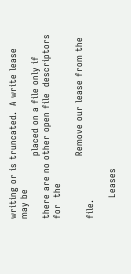writing or is truncated.  A write lease may be
                     placed on a file only if there are no other open file  descriptors  for  the

                     Remove our lease from the file.

       Leases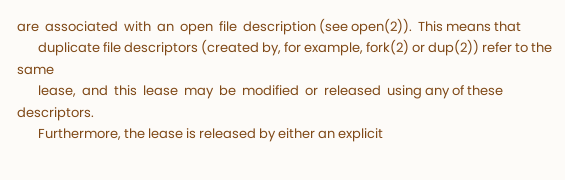are  associated  with  an  open  file  description (see open(2)).  This means that
       duplicate file descriptors (created by, for example, fork(2) or dup(2)) refer to the  same
       lease,  and  this  lease  may  be  modified  or  released  using any of these descriptors.
       Furthermore, the lease is released by either an explicit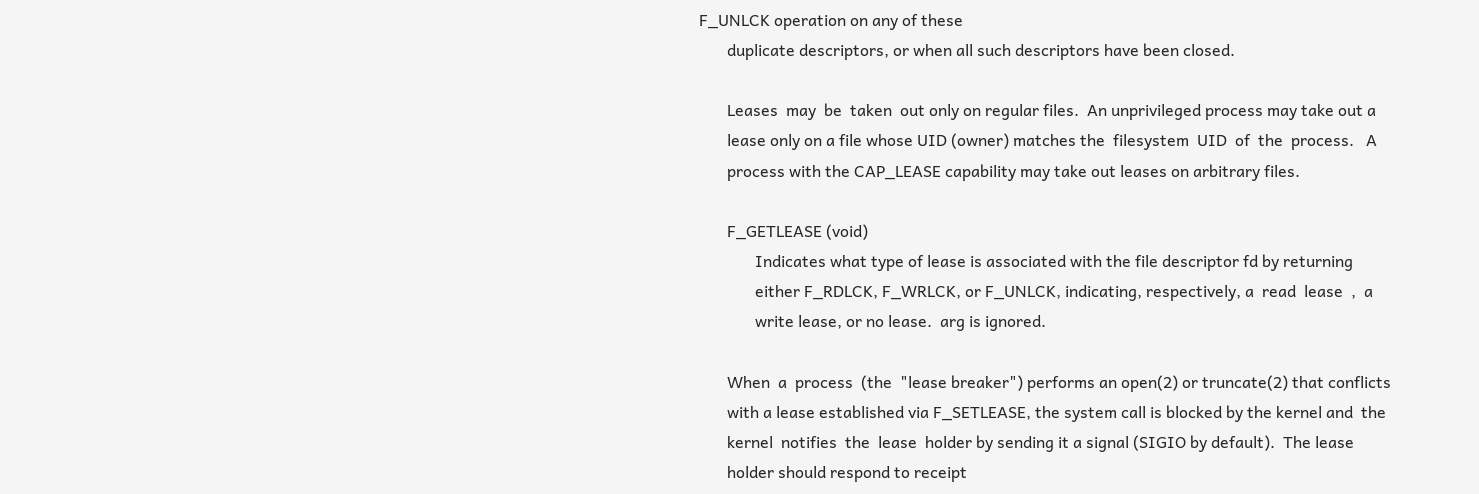F_UNLCK operation on any of these
       duplicate descriptors, or when all such descriptors have been closed.

       Leases  may  be  taken  out only on regular files.  An unprivileged process may take out a
       lease only on a file whose UID (owner) matches the  filesystem  UID  of  the  process.   A
       process with the CAP_LEASE capability may take out leases on arbitrary files.

       F_GETLEASE (void)
              Indicates what type of lease is associated with the file descriptor fd by returning
              either F_RDLCK, F_WRLCK, or F_UNLCK, indicating, respectively, a  read  lease  ,  a
              write lease, or no lease.  arg is ignored.

       When  a  process  (the  "lease breaker") performs an open(2) or truncate(2) that conflicts
       with a lease established via F_SETLEASE, the system call is blocked by the kernel and  the
       kernel  notifies  the  lease  holder by sending it a signal (SIGIO by default).  The lease
       holder should respond to receipt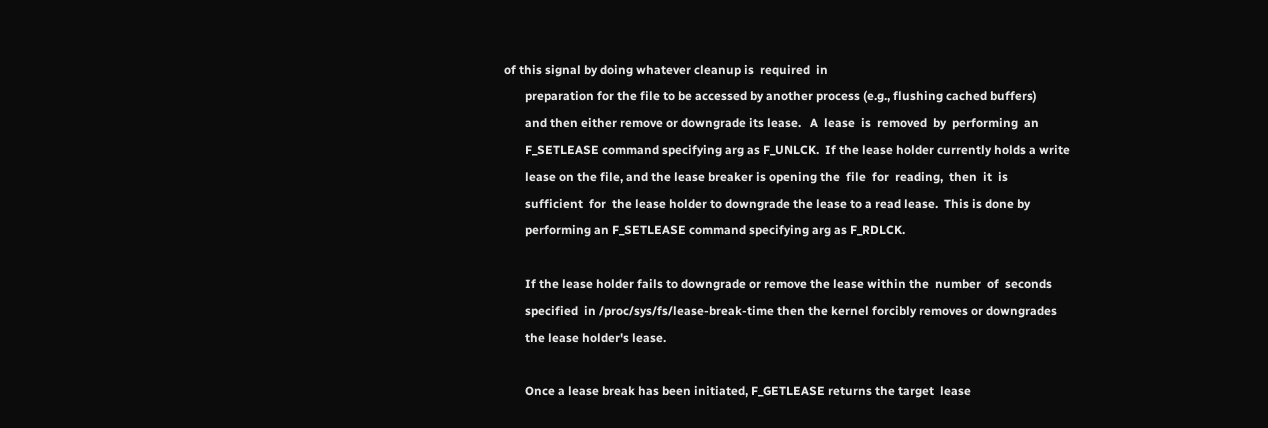of this signal by doing whatever cleanup is  required  in
       preparation for the file to be accessed by another process (e.g., flushing cached buffers)
       and then either remove or downgrade its lease.   A  lease  is  removed  by  performing  an
       F_SETLEASE command specifying arg as F_UNLCK.  If the lease holder currently holds a write
       lease on the file, and the lease breaker is opening the  file  for  reading,  then  it  is
       sufficient  for  the lease holder to downgrade the lease to a read lease.  This is done by
       performing an F_SETLEASE command specifying arg as F_RDLCK.

       If the lease holder fails to downgrade or remove the lease within the  number  of  seconds
       specified  in /proc/sys/fs/lease-break-time then the kernel forcibly removes or downgrades
       the lease holder's lease.

       Once a lease break has been initiated, F_GETLEASE returns the target  lease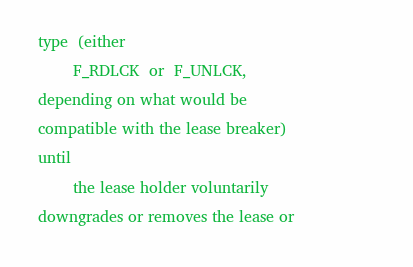type  (either
       F_RDLCK  or  F_UNLCK,  depending on what would be compatible with the lease breaker) until
       the lease holder voluntarily downgrades or removes the lease or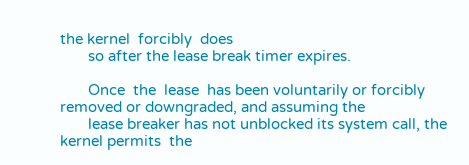the kernel  forcibly  does
       so after the lease break timer expires.

       Once  the  lease  has been voluntarily or forcibly removed or downgraded, and assuming the
       lease breaker has not unblocked its system call, the kernel permits  the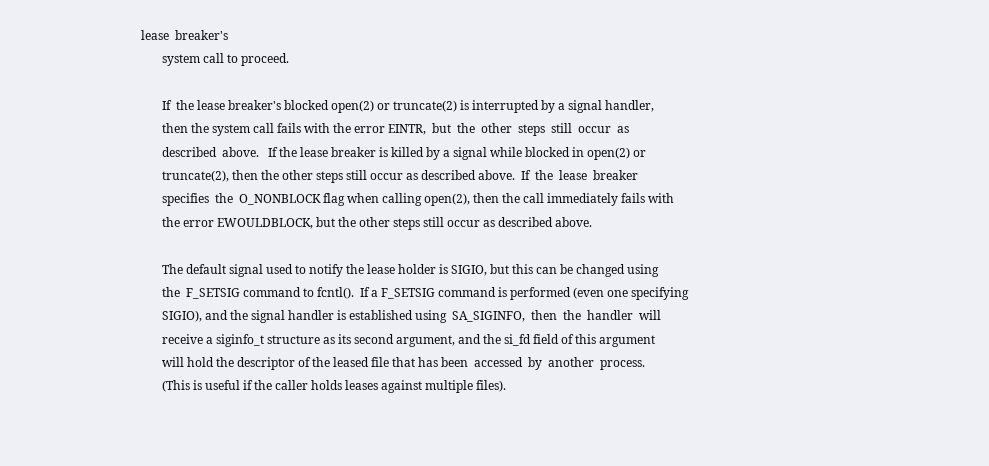lease  breaker's
       system call to proceed.

       If  the lease breaker's blocked open(2) or truncate(2) is interrupted by a signal handler,
       then the system call fails with the error EINTR,  but  the  other  steps  still  occur  as
       described  above.   If the lease breaker is killed by a signal while blocked in open(2) or
       truncate(2), then the other steps still occur as described above.  If  the  lease  breaker
       specifies  the  O_NONBLOCK flag when calling open(2), then the call immediately fails with
       the error EWOULDBLOCK, but the other steps still occur as described above.

       The default signal used to notify the lease holder is SIGIO, but this can be changed using
       the  F_SETSIG command to fcntl().  If a F_SETSIG command is performed (even one specifying
       SIGIO), and the signal handler is established using  SA_SIGINFO,  then  the  handler  will
       receive a siginfo_t structure as its second argument, and the si_fd field of this argument
       will hold the descriptor of the leased file that has been  accessed  by  another  process.
       (This is useful if the caller holds leases against multiple files).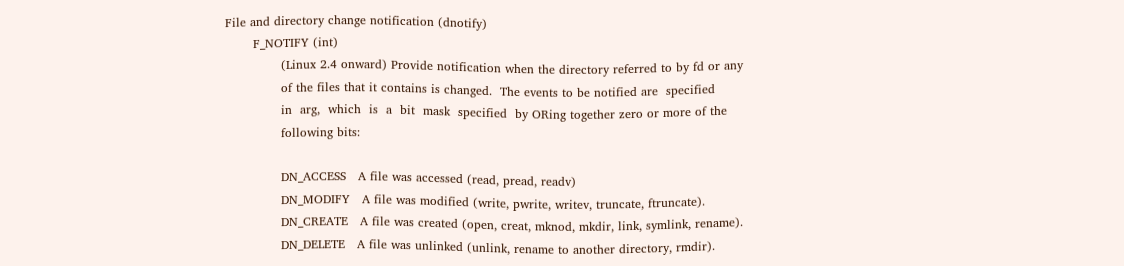File and directory change notification (dnotify)
       F_NOTIFY (int)
              (Linux 2.4 onward) Provide notification when the directory referred to by fd or any
              of the files that it contains is changed.  The events to be notified are  specified
              in  arg,  which  is  a  bit  mask  specified  by ORing together zero or more of the
              following bits:

              DN_ACCESS   A file was accessed (read, pread, readv)
              DN_MODIFY   A file was modified (write, pwrite, writev, truncate, ftruncate).
              DN_CREATE   A file was created (open, creat, mknod, mkdir, link, symlink, rename).
              DN_DELETE   A file was unlinked (unlink, rename to another directory, rmdir).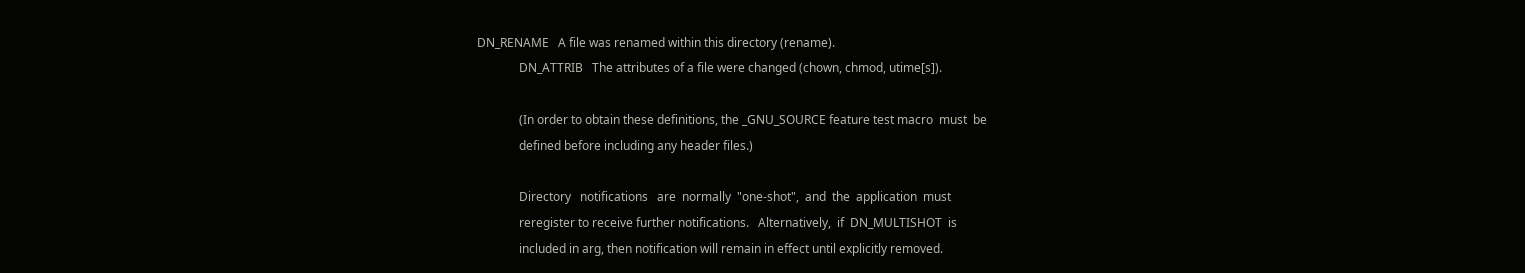DN_RENAME   A file was renamed within this directory (rename).
              DN_ATTRIB   The attributes of a file were changed (chown, chmod, utime[s]).

              (In order to obtain these definitions, the _GNU_SOURCE feature test macro  must  be
              defined before including any header files.)

              Directory   notifications   are  normally  "one-shot",  and  the  application  must
              reregister to receive further notifications.   Alternatively,  if  DN_MULTISHOT  is
              included in arg, then notification will remain in effect until explicitly removed.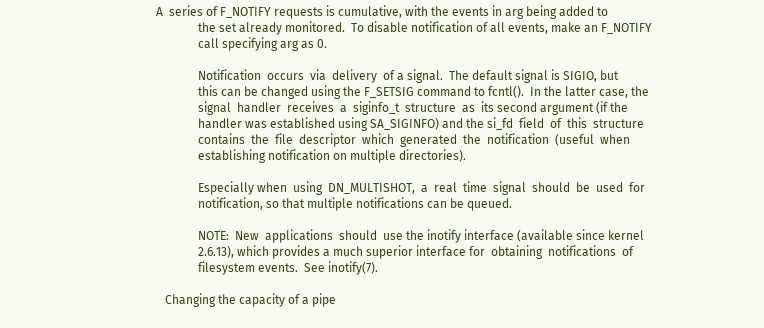A  series of F_NOTIFY requests is cumulative, with the events in arg being added to
              the set already monitored.  To disable notification of all events, make an F_NOTIFY
              call specifying arg as 0.

              Notification  occurs  via  delivery  of a signal.  The default signal is SIGIO, but
              this can be changed using the F_SETSIG command to fcntl().  In the latter case, the
              signal  handler  receives  a  siginfo_t  structure  as  its second argument (if the
              handler was established using SA_SIGINFO) and the si_fd  field  of  this  structure
              contains  the  file  descriptor  which  generated  the  notification  (useful  when
              establishing notification on multiple directories).

              Especially when  using  DN_MULTISHOT,  a  real  time  signal  should  be  used  for
              notification, so that multiple notifications can be queued.

              NOTE:  New  applications  should  use the inotify interface (available since kernel
              2.6.13), which provides a much superior interface for  obtaining  notifications  of
              filesystem events.  See inotify(7).

   Changing the capacity of a pipe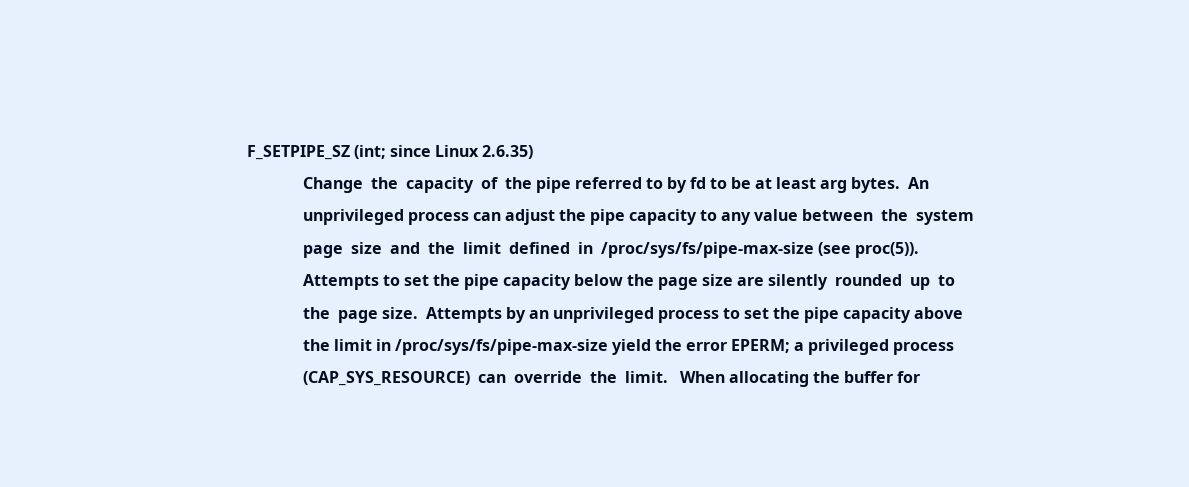F_SETPIPE_SZ (int; since Linux 2.6.35)
              Change  the  capacity  of  the pipe referred to by fd to be at least arg bytes.  An
              unprivileged process can adjust the pipe capacity to any value between  the  system
              page  size  and  the  limit  defined  in  /proc/sys/fs/pipe-max-size (see proc(5)).
              Attempts to set the pipe capacity below the page size are silently  rounded  up  to
              the  page size.  Attempts by an unprivileged process to set the pipe capacity above
              the limit in /proc/sys/fs/pipe-max-size yield the error EPERM; a privileged process
              (CAP_SYS_RESOURCE)  can  override  the  limit.   When allocating the buffer for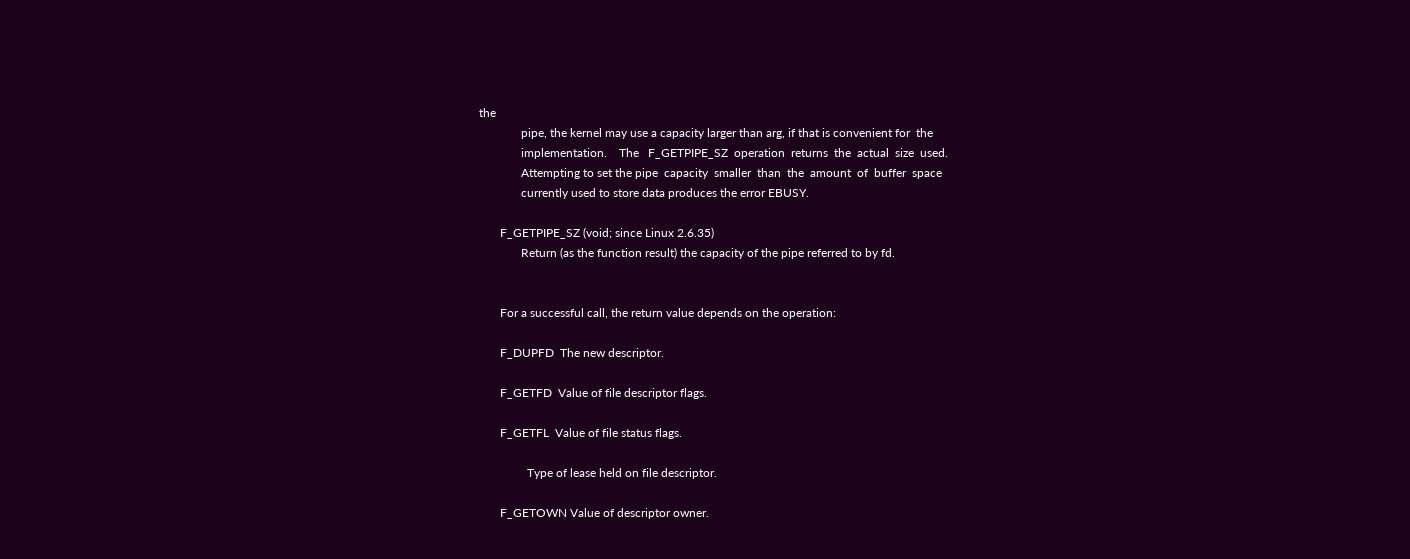the
              pipe, the kernel may use a capacity larger than arg, if that is convenient for  the
              implementation.    The   F_GETPIPE_SZ  operation  returns  the  actual  size  used.
              Attempting to set the pipe  capacity  smaller  than  the  amount  of  buffer  space
              currently used to store data produces the error EBUSY.

       F_GETPIPE_SZ (void; since Linux 2.6.35)
              Return (as the function result) the capacity of the pipe referred to by fd.


       For a successful call, the return value depends on the operation:

       F_DUPFD  The new descriptor.

       F_GETFD  Value of file descriptor flags.

       F_GETFL  Value of file status flags.

                Type of lease held on file descriptor.

       F_GETOWN Value of descriptor owner.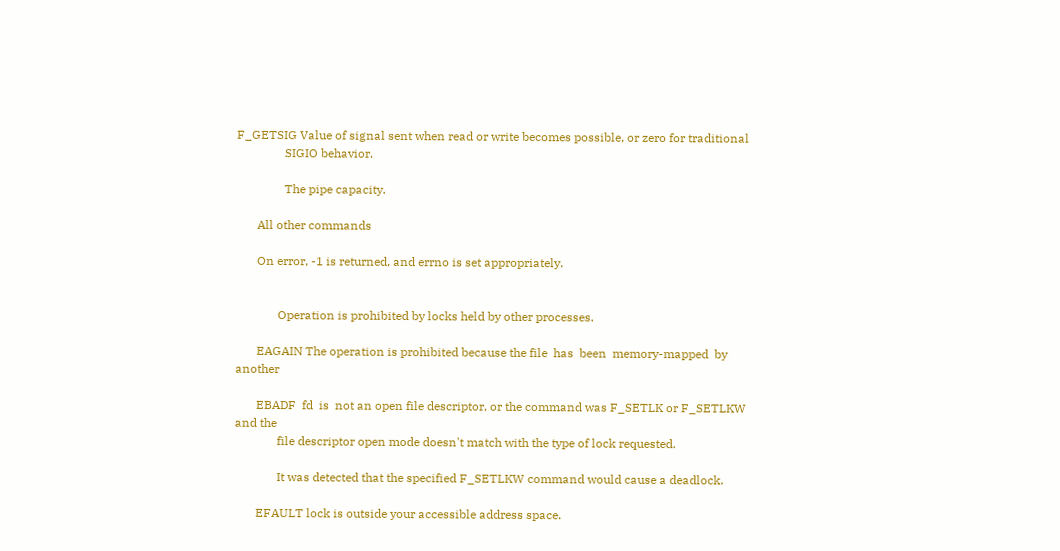F_GETSIG Value of signal sent when read or write becomes possible, or zero for traditional
                SIGIO behavior.

                The pipe capacity.

       All other commands

       On error, -1 is returned, and errno is set appropriately.


              Operation is prohibited by locks held by other processes.

       EAGAIN The operation is prohibited because the file  has  been  memory-mapped  by  another

       EBADF  fd  is  not an open file descriptor, or the command was F_SETLK or F_SETLKW and the
              file descriptor open mode doesn't match with the type of lock requested.

              It was detected that the specified F_SETLKW command would cause a deadlock.

       EFAULT lock is outside your accessible address space.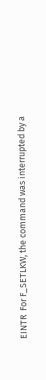EINTR  For F_SETLKW, the command was interrupted by a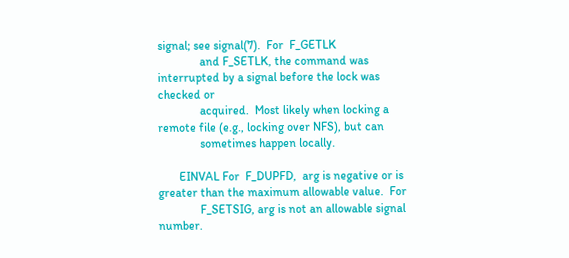signal; see signal(7).  For  F_GETLK
              and F_SETLK, the command was interrupted by a signal before the lock was checked or
              acquired.  Most likely when locking a remote file (e.g., locking over NFS), but can
              sometimes happen locally.

       EINVAL For  F_DUPFD,  arg is negative or is greater than the maximum allowable value.  For
              F_SETSIG, arg is not an allowable signal number.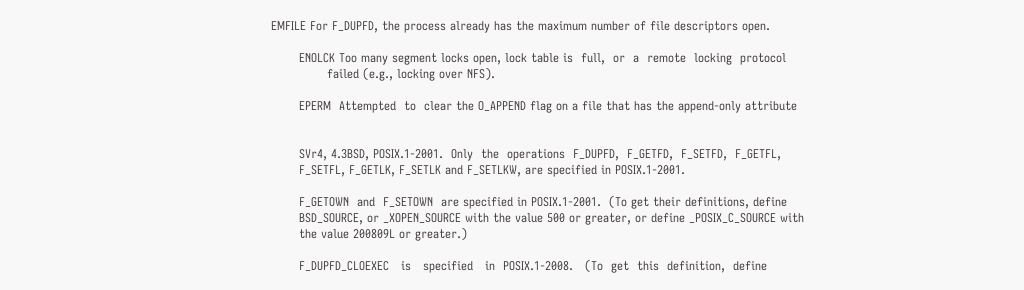EMFILE For F_DUPFD, the process already has the maximum number of file descriptors open.

       ENOLCK Too many segment locks open, lock table is  full,  or  a  remote  locking  protocol
              failed (e.g., locking over NFS).

       EPERM  Attempted  to  clear the O_APPEND flag on a file that has the append-only attribute


       SVr4, 4.3BSD, POSIX.1-2001.  Only  the  operations  F_DUPFD,  F_GETFD,  F_SETFD,  F_GETFL,
       F_SETFL, F_GETLK, F_SETLK and F_SETLKW, are specified in POSIX.1-2001.

       F_GETOWN  and  F_SETOWN  are specified in POSIX.1-2001.  (To get their definitions, define
       BSD_SOURCE, or _XOPEN_SOURCE with the value 500 or greater, or define _POSIX_C_SOURCE with
       the value 200809L or greater.)

       F_DUPFD_CLOEXEC   is   specified   in  POSIX.1-2008.   (To  get  this  definition,  define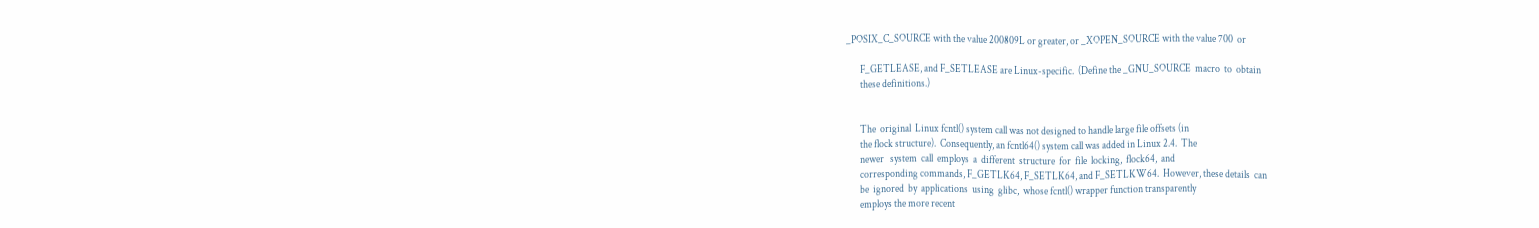_POSIX_C_SOURCE with the value 200809L or greater, or _XOPEN_SOURCE with the value 700  or

       F_GETLEASE, and F_SETLEASE are Linux-specific.  (Define the _GNU_SOURCE  macro  to  obtain
       these definitions.)


       The  original  Linux fcntl() system call was not designed to handle large file offsets (in
       the flock structure).  Consequently, an fcntl64() system call was added in Linux 2.4.  The
       newer   system  call  employs  a  different  structure  for  file  locking,  flock64,  and
       corresponding commands, F_GETLK64, F_SETLK64, and F_SETLKW64.  However, these details  can
       be  ignored  by  applications  using  glibc,  whose fcntl() wrapper function transparently
       employs the more recent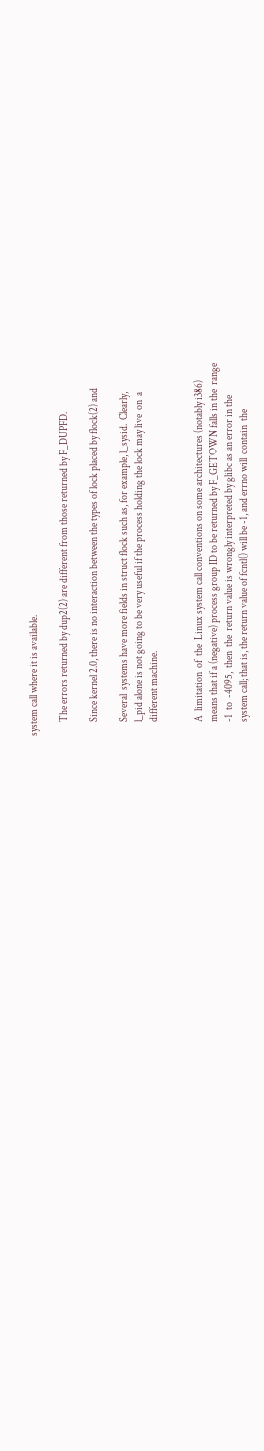system call where it is available.

       The errors returned by dup2(2) are different from those returned by F_DUPFD.

       Since kernel 2.0, there is no interaction between the types of lock placed by flock(2) and

       Several  systems have more fields in struct flock such as, for example, l_sysid.  Clearly,
       l_pid alone is not going to be very useful if the process holding the lock may live  on  a
       different machine.


       A  limitation  of  the  Linux system call conventions on some architectures (notably i386)
       means that if a (negative) process group ID to be returned by F_GETOWN falls in the  range
       -1  to  -4095,  then  the  return value is wrongly interpreted by glibc as an error in the
       system call; that is, the return value of fcntl() will be -1, and errno will  contain  the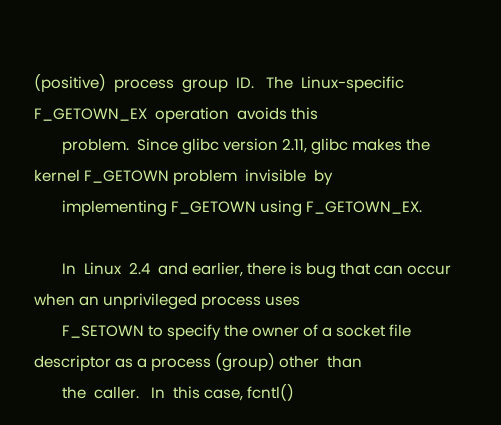(positive)  process  group  ID.   The  Linux-specific  F_GETOWN_EX  operation  avoids this
       problem.  Since glibc version 2.11, glibc makes the kernel F_GETOWN problem  invisible  by
       implementing F_GETOWN using F_GETOWN_EX.

       In  Linux  2.4  and earlier, there is bug that can occur when an unprivileged process uses
       F_SETOWN to specify the owner of a socket file descriptor as a process (group) other  than
       the  caller.   In  this case, fcntl()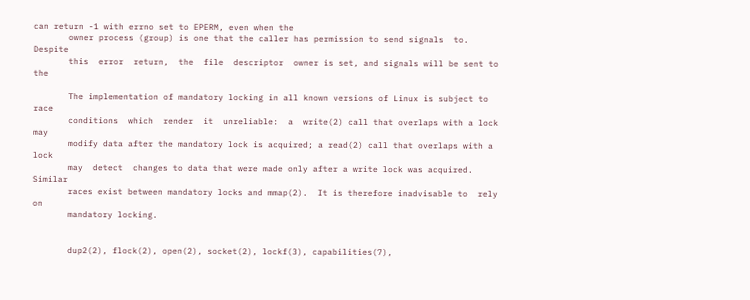can return -1 with errno set to EPERM, even when the
       owner process (group) is one that the caller has permission to send signals  to.   Despite
       this  error  return,  the  file  descriptor  owner is set, and signals will be sent to the

       The implementation of mandatory locking in all known versions of Linux is subject to  race
       conditions  which  render  it  unreliable:  a  write(2) call that overlaps with a lock may
       modify data after the mandatory lock is acquired; a read(2) call that overlaps with a lock
       may  detect  changes to data that were made only after a write lock was acquired.  Similar
       races exist between mandatory locks and mmap(2).  It is therefore inadvisable to  rely  on
       mandatory locking.


       dup2(2), flock(2), open(2), socket(2), lockf(3), capabilities(7),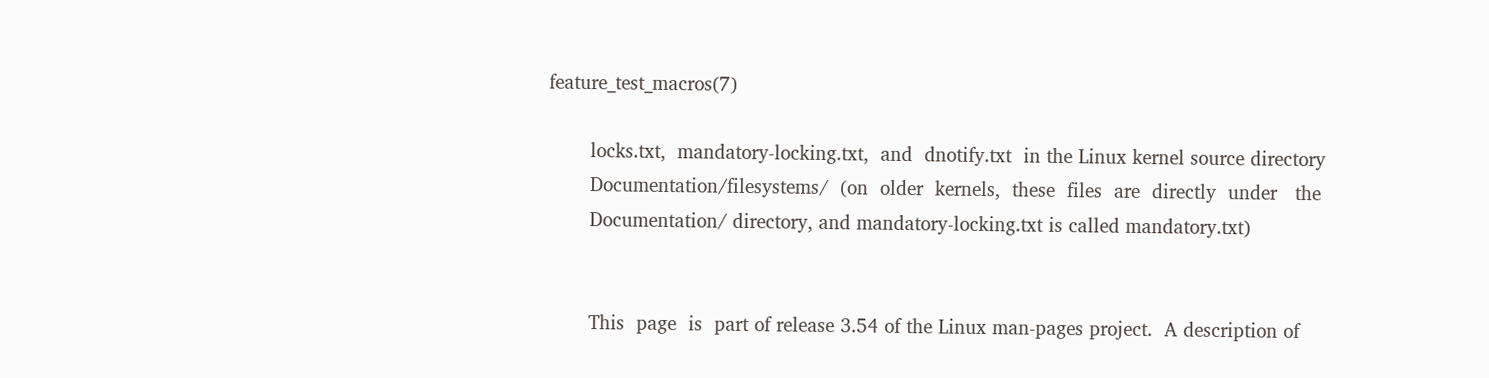feature_test_macros(7)

       locks.txt,  mandatory-locking.txt,  and  dnotify.txt  in the Linux kernel source directory
       Documentation/filesystems/  (on  older  kernels,  these  files  are  directly  under   the
       Documentation/ directory, and mandatory-locking.txt is called mandatory.txt)


       This  page  is  part of release 3.54 of the Linux man-pages project.  A description of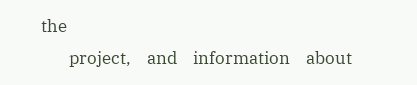the
       project,    and    information    about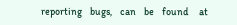reporting    bugs,    can    be    found     at